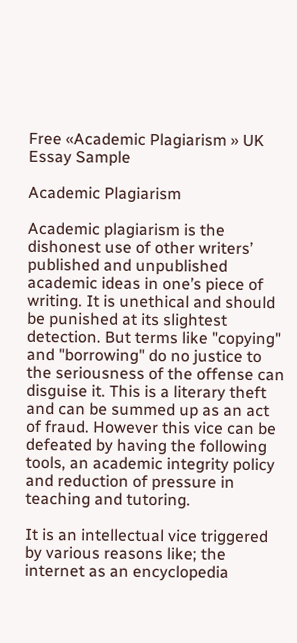Free «Academic Plagiarism » UK Essay Sample

Academic Plagiarism

Academic plagiarism is the dishonest use of other writers’ published and unpublished academic ideas in one’s piece of writing. It is unethical and should be punished at its slightest detection. But terms like "copying" and "borrowing" do no justice to the seriousness of the offense can disguise it. This is a literary theft and can be summed up as an act of fraud. However this vice can be defeated by having the following tools, an academic integrity policy and reduction of pressure in teaching and tutoring.

It is an intellectual vice triggered by various reasons like; the internet as an encyclopedia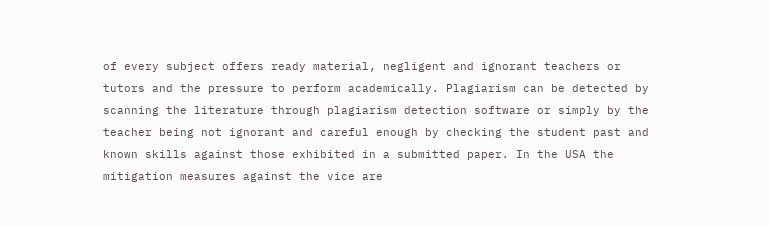of every subject offers ready material, negligent and ignorant teachers or tutors and the pressure to perform academically. Plagiarism can be detected by scanning the literature through plagiarism detection software or simply by the teacher being not ignorant and careful enough by checking the student past and known skills against those exhibited in a submitted paper. In the USA the mitigation measures against the vice are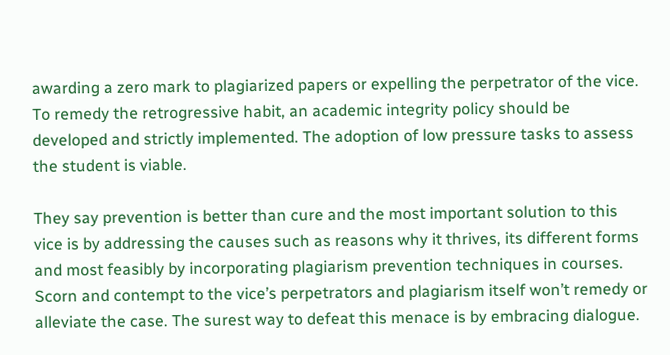awarding a zero mark to plagiarized papers or expelling the perpetrator of the vice. To remedy the retrogressive habit, an academic integrity policy should be developed and strictly implemented. The adoption of low pressure tasks to assess the student is viable.

They say prevention is better than cure and the most important solution to this vice is by addressing the causes such as reasons why it thrives, its different forms and most feasibly by incorporating plagiarism prevention techniques in courses. Scorn and contempt to the vice’s perpetrators and plagiarism itself won’t remedy or alleviate the case. The surest way to defeat this menace is by embracing dialogue.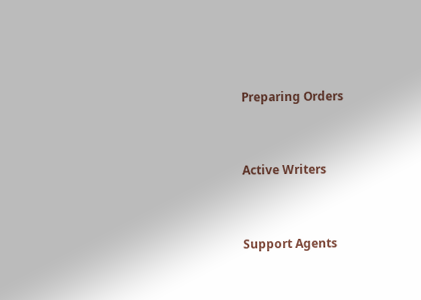Preparing Orders


Active Writers


Support Agents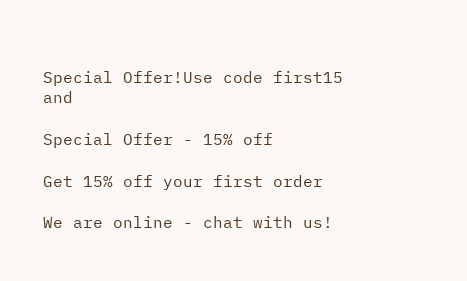Special Offer!Use code first15 and

Special Offer - 15% off

Get 15% off your first order

We are online - chat with us!